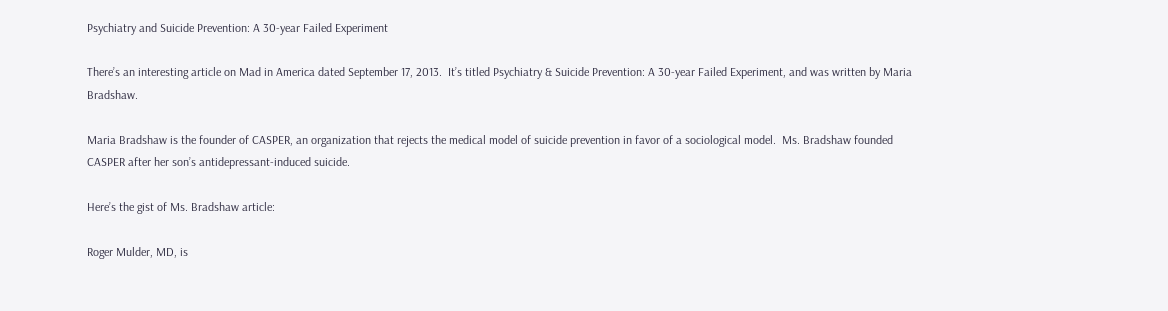Psychiatry and Suicide Prevention: A 30-year Failed Experiment

There’s an interesting article on Mad in America dated September 17, 2013.  It’s titled Psychiatry & Suicide Prevention: A 30-year Failed Experiment, and was written by Maria Bradshaw.

Maria Bradshaw is the founder of CASPER, an organization that rejects the medical model of suicide prevention in favor of a sociological model.  Ms. Bradshaw founded CASPER after her son’s antidepressant-induced suicide.

Here’s the gist of Ms. Bradshaw article:

Roger Mulder, MD, is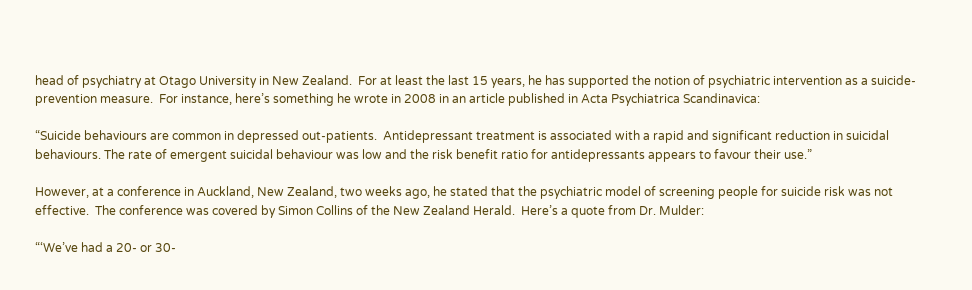head of psychiatry at Otago University in New Zealand.  For at least the last 15 years, he has supported the notion of psychiatric intervention as a suicide-prevention measure.  For instance, here’s something he wrote in 2008 in an article published in Acta Psychiatrica Scandinavica:

“Suicide behaviours are common in depressed out-patients.  Antidepressant treatment is associated with a rapid and significant reduction in suicidal behaviours. The rate of emergent suicidal behaviour was low and the risk benefit ratio for antidepressants appears to favour their use.”

However, at a conference in Auckland, New Zealand, two weeks ago, he stated that the psychiatric model of screening people for suicide risk was not effective.  The conference was covered by Simon Collins of the New Zealand Herald.  Here’s a quote from Dr. Mulder:

“‘We’ve had a 20- or 30-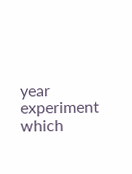year experiment which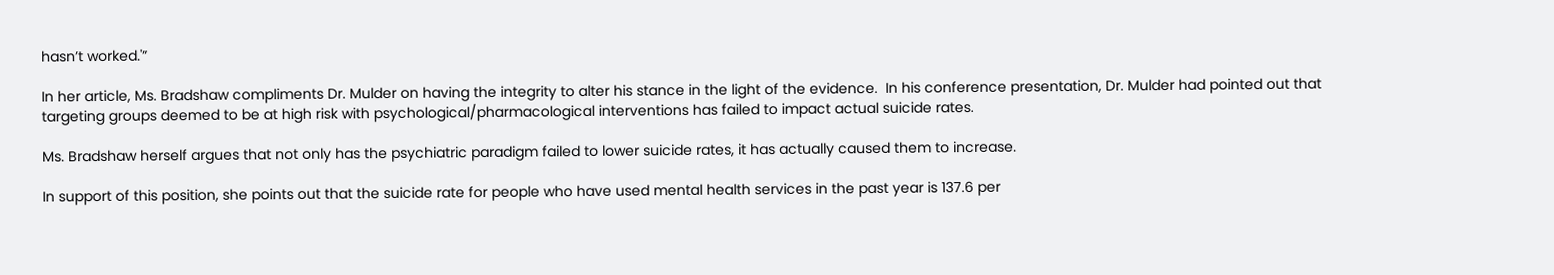hasn’t worked.'”

In her article, Ms. Bradshaw compliments Dr. Mulder on having the integrity to alter his stance in the light of the evidence.  In his conference presentation, Dr. Mulder had pointed out that targeting groups deemed to be at high risk with psychological/pharmacological interventions has failed to impact actual suicide rates.

Ms. Bradshaw herself argues that not only has the psychiatric paradigm failed to lower suicide rates, it has actually caused them to increase.

In support of this position, she points out that the suicide rate for people who have used mental health services in the past year is 137.6 per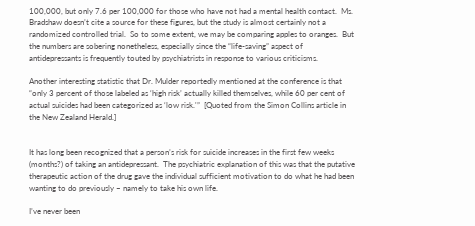100,000, but only 7.6 per 100,000 for those who have not had a mental health contact.  Ms. Bradshaw doesn’t cite a source for these figures, but the study is almost certainly not a randomized controlled trial.  So to some extent, we may be comparing apples to oranges.  But the numbers are sobering nonetheless, especially since the “life-saving” aspect of antidepressants is frequently touted by psychiatrists in response to various criticisms.

Another interesting statistic that Dr. Mulder reportedly mentioned at the conference is that “only 3 percent of those labeled as ‘high risk’ actually killed themselves, while 60 per cent of actual suicides had been categorized as ‘low risk.'”  [Quoted from the Simon Collins article in the New Zealand Herald.]


It has long been recognized that a person’s risk for suicide increases in the first few weeks (months?) of taking an antidepressant.  The psychiatric explanation of this was that the putative therapeutic action of the drug gave the individual sufficient motivation to do what he had been wanting to do previously – namely to take his own life.

I’ve never been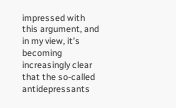impressed with this argument, and in my view, it’s becoming increasingly clear that the so-called antidepressants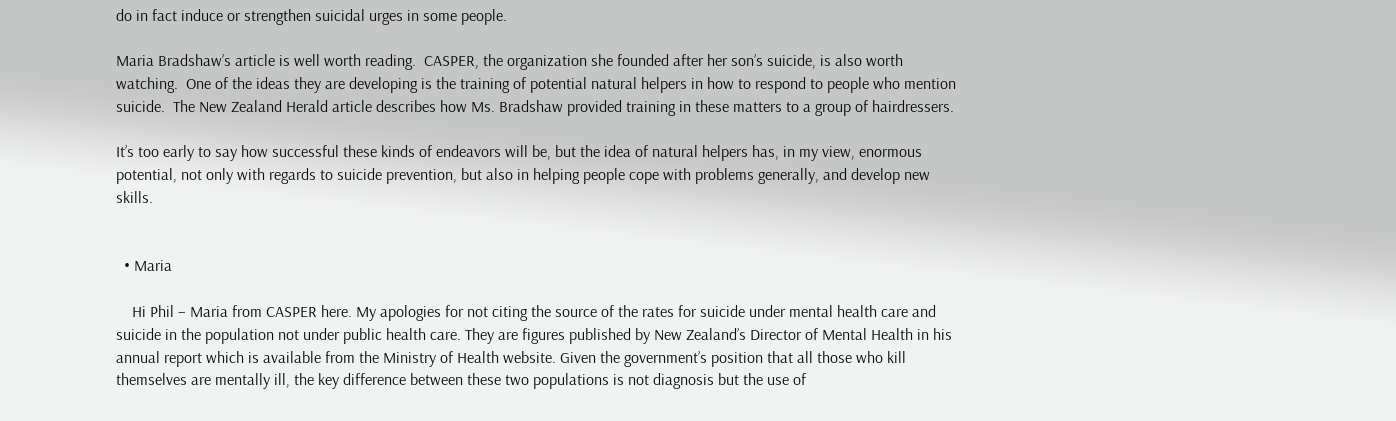do in fact induce or strengthen suicidal urges in some people.

Maria Bradshaw’s article is well worth reading.  CASPER, the organization she founded after her son’s suicide, is also worth watching.  One of the ideas they are developing is the training of potential natural helpers in how to respond to people who mention suicide.  The New Zealand Herald article describes how Ms. Bradshaw provided training in these matters to a group of hairdressers.

It’s too early to say how successful these kinds of endeavors will be, but the idea of natural helpers has, in my view, enormous potential, not only with regards to suicide prevention, but also in helping people cope with problems generally, and develop new skills.


  • Maria

    Hi Phil – Maria from CASPER here. My apologies for not citing the source of the rates for suicide under mental health care and suicide in the population not under public health care. They are figures published by New Zealand’s Director of Mental Health in his annual report which is available from the Ministry of Health website. Given the government’s position that all those who kill themselves are mentally ill, the key difference between these two populations is not diagnosis but the use of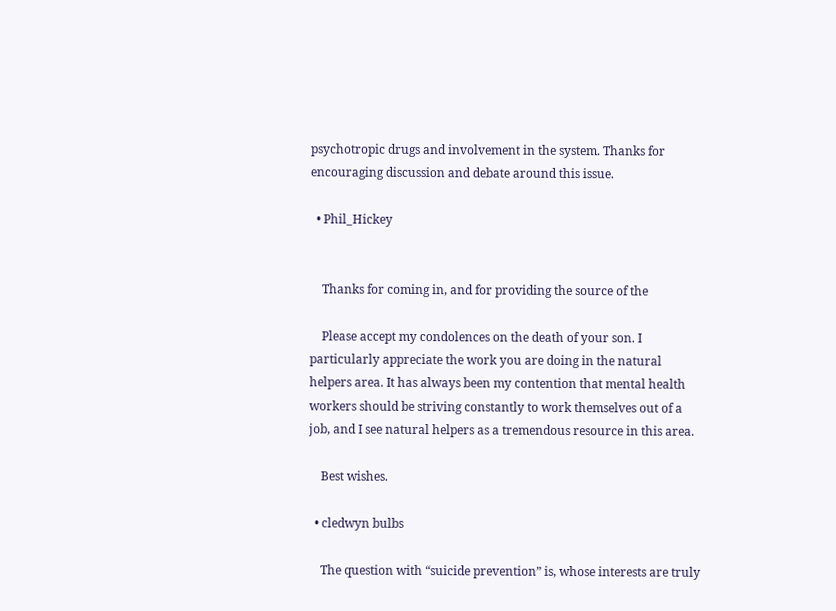psychotropic drugs and involvement in the system. Thanks for encouraging discussion and debate around this issue.

  • Phil_Hickey


    Thanks for coming in, and for providing the source of the

    Please accept my condolences on the death of your son. I particularly appreciate the work you are doing in the natural helpers area. It has always been my contention that mental health workers should be striving constantly to work themselves out of a job, and I see natural helpers as a tremendous resource in this area.

    Best wishes.

  • cledwyn bulbs

    The question with “suicide prevention” is, whose interests are truly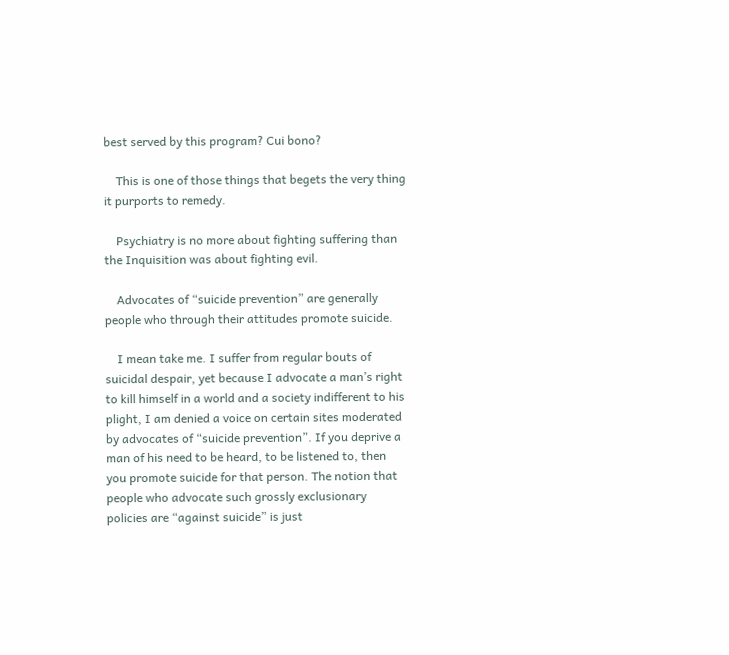best served by this program? Cui bono?

    This is one of those things that begets the very thing it purports to remedy.

    Psychiatry is no more about fighting suffering than the Inquisition was about fighting evil.

    Advocates of “suicide prevention” are generally people who through their attitudes promote suicide.

    I mean take me. I suffer from regular bouts of suicidal despair, yet because I advocate a man’s right to kill himself in a world and a society indifferent to his plight, I am denied a voice on certain sites moderated by advocates of “suicide prevention”. If you deprive a man of his need to be heard, to be listened to, then you promote suicide for that person. The notion that people who advocate such grossly exclusionary policies are “against suicide” is just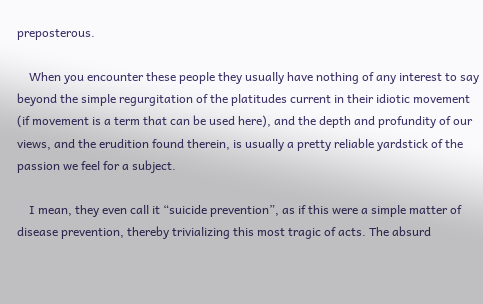preposterous.

    When you encounter these people they usually have nothing of any interest to say beyond the simple regurgitation of the platitudes current in their idiotic movement (if movement is a term that can be used here), and the depth and profundity of our views, and the erudition found therein, is usually a pretty reliable yardstick of the passion we feel for a subject.

    I mean, they even call it “suicide prevention”, as if this were a simple matter of disease prevention, thereby trivializing this most tragic of acts. The absurd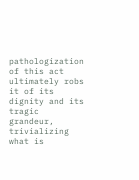pathologization of this act ultimately robs it of its dignity and its tragic grandeur, trivializing what is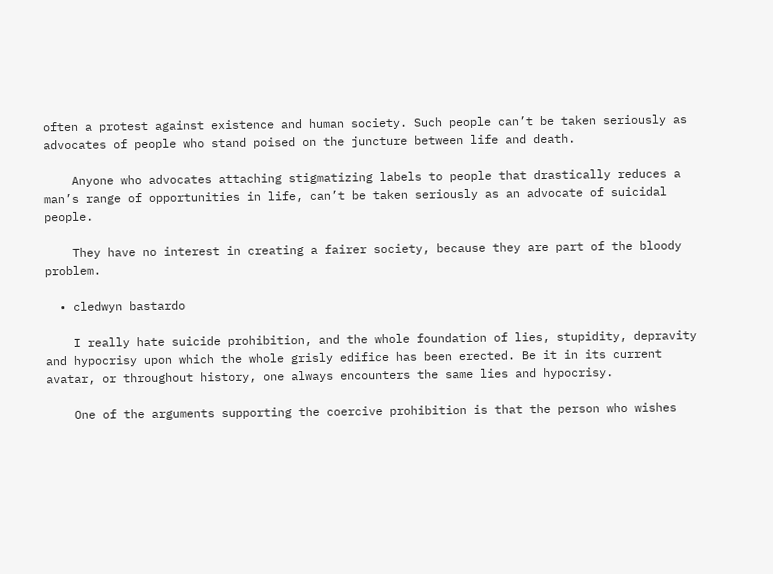often a protest against existence and human society. Such people can’t be taken seriously as advocates of people who stand poised on the juncture between life and death.

    Anyone who advocates attaching stigmatizing labels to people that drastically reduces a man’s range of opportunities in life, can’t be taken seriously as an advocate of suicidal people.

    They have no interest in creating a fairer society, because they are part of the bloody problem.

  • cledwyn bastardo

    I really hate suicide prohibition, and the whole foundation of lies, stupidity, depravity and hypocrisy upon which the whole grisly edifice has been erected. Be it in its current avatar, or throughout history, one always encounters the same lies and hypocrisy.

    One of the arguments supporting the coercive prohibition is that the person who wishes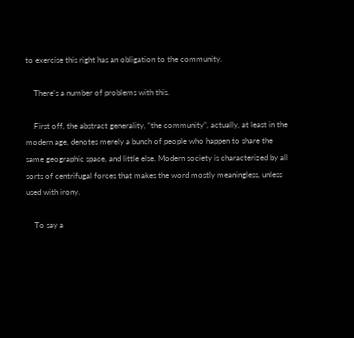to exercise this right has an obligation to the community.

    There’s a number of problems with this.

    First off, the abstract generality, “the community”, actually, at least in the modern age, denotes merely a bunch of people who happen to share the same geographic space, and little else. Modern society is characterized by all sorts of centrifugal forces that makes the word mostly meaningless, unless used with irony.

    To say a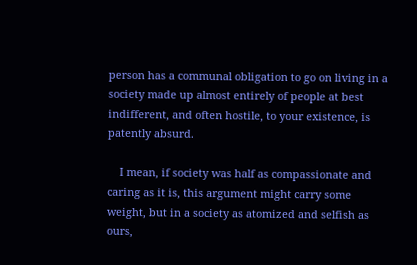person has a communal obligation to go on living in a society made up almost entirely of people at best indifferent, and often hostile, to your existence, is patently absurd.

    I mean, if society was half as compassionate and caring as it is, this argument might carry some weight, but in a society as atomized and selfish as ours,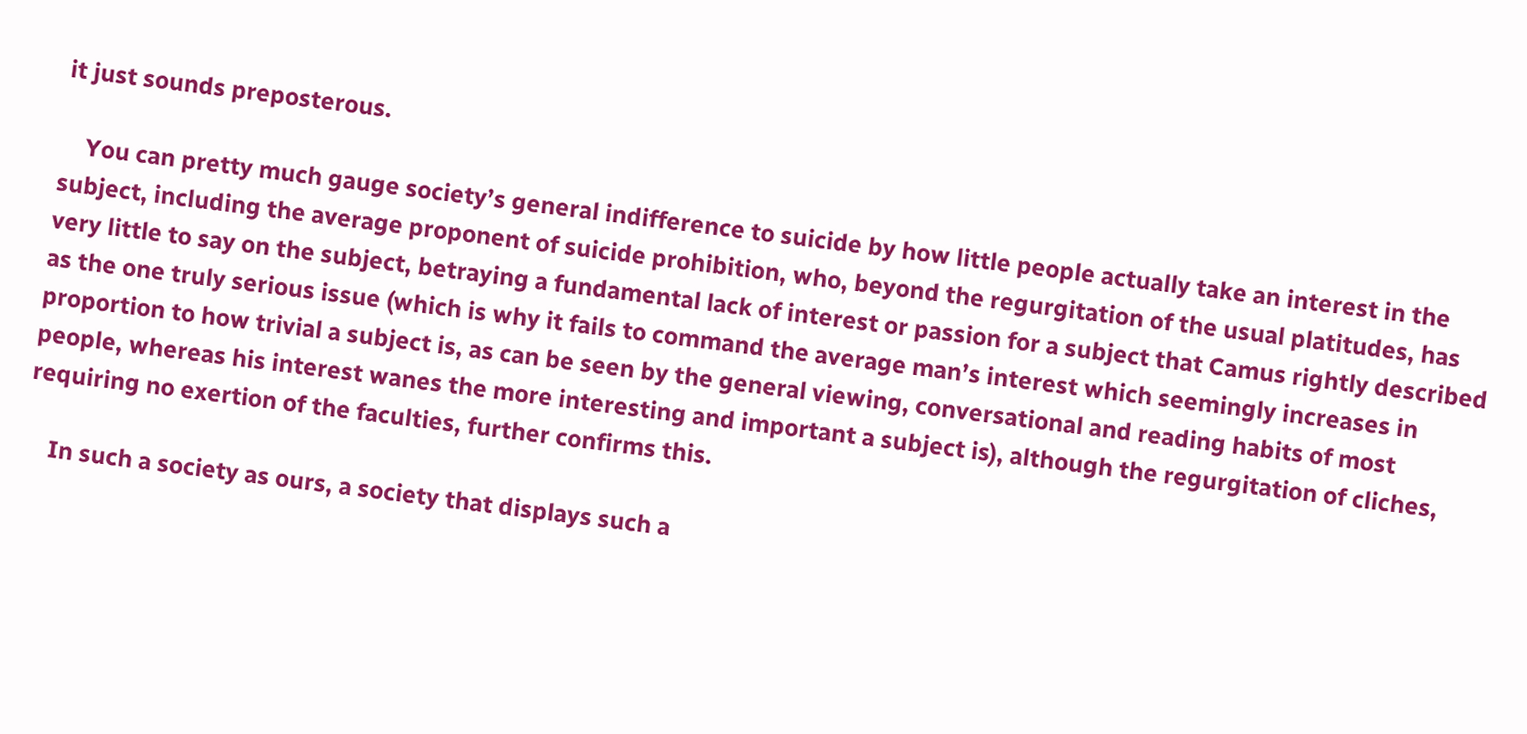it just sounds preposterous.

    You can pretty much gauge society’s general indifference to suicide by how little people actually take an interest in the subject, including the average proponent of suicide prohibition, who, beyond the regurgitation of the usual platitudes, has very little to say on the subject, betraying a fundamental lack of interest or passion for a subject that Camus rightly described as the one truly serious issue (which is why it fails to command the average man’s interest which seemingly increases in proportion to how trivial a subject is, as can be seen by the general viewing, conversational and reading habits of most people, whereas his interest wanes the more interesting and important a subject is), although the regurgitation of cliches, requiring no exertion of the faculties, further confirms this.

    In such a society as ours, a society that displays such a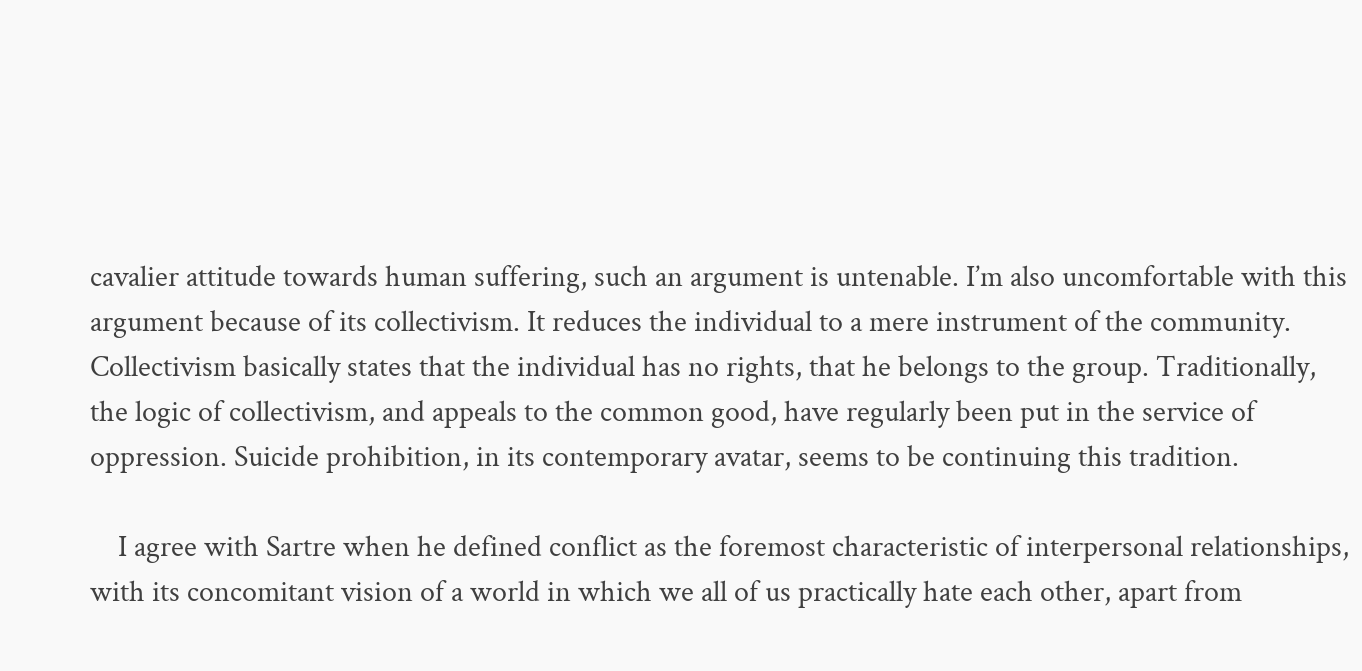cavalier attitude towards human suffering, such an argument is untenable. I’m also uncomfortable with this argument because of its collectivism. It reduces the individual to a mere instrument of the community. Collectivism basically states that the individual has no rights, that he belongs to the group. Traditionally, the logic of collectivism, and appeals to the common good, have regularly been put in the service of oppression. Suicide prohibition, in its contemporary avatar, seems to be continuing this tradition.

    I agree with Sartre when he defined conflict as the foremost characteristic of interpersonal relationships, with its concomitant vision of a world in which we all of us practically hate each other, apart from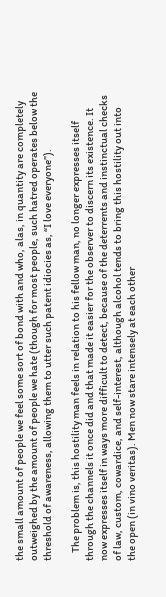the small amount of people we feel some sort of bond with and who, alas, in quantity are completely outweighed by the amount of people we hate (though for most people, such hatred operates below the threshold of awareness, allowing them to utter such patent idiocies as, “I love everyone”).

    The problem is, this hostility man feels in relation to his fellow man, no longer expresses itself through the channels it once did and that made it easier for the observer to discern its existence. It now expresses itself in ways more difficult to detect, because of the deterrents and instinctual checks of law, custom, cowardice, and self-interest, although alcohol tends to bring this hostility out into the open (in vino veritas). Men now stare intensely at each other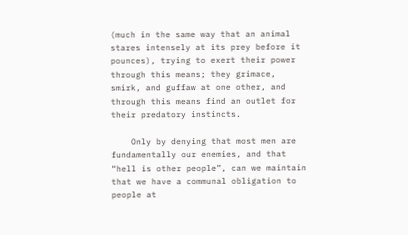(much in the same way that an animal stares intensely at its prey before it pounces), trying to exert their power through this means; they grimace, smirk, and guffaw at one other, and through this means find an outlet for their predatory instincts.

    Only by denying that most men are fundamentally our enemies, and that “hell is other people”, can we maintain that we have a communal obligation to people at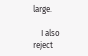large.

    I also reject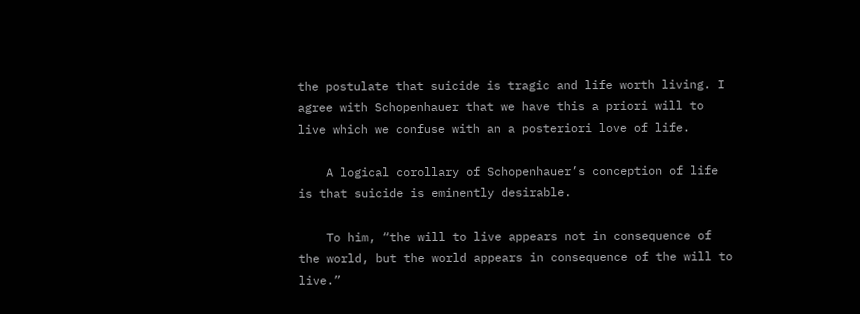the postulate that suicide is tragic and life worth living. I agree with Schopenhauer that we have this a priori will to live which we confuse with an a posteriori love of life.

    A logical corollary of Schopenhauer’s conception of life is that suicide is eminently desirable.

    To him, “the will to live appears not in consequence of the world, but the world appears in consequence of the will to live.”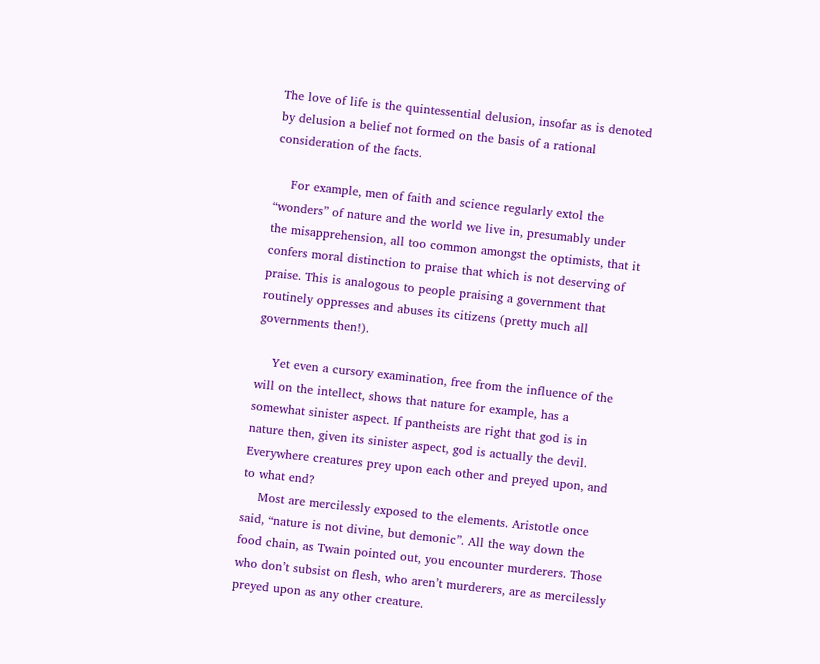The love of life is the quintessential delusion, insofar as is denoted by delusion a belief not formed on the basis of a rational consideration of the facts.

    For example, men of faith and science regularly extol the “wonders” of nature and the world we live in, presumably under the misapprehension, all too common amongst the optimists, that it confers moral distinction to praise that which is not deserving of praise. This is analogous to people praising a government that routinely oppresses and abuses its citizens (pretty much all governments then!).

    Yet even a cursory examination, free from the influence of the will on the intellect, shows that nature for example, has a somewhat sinister aspect. If pantheists are right that god is in nature then, given its sinister aspect, god is actually the devil. Everywhere creatures prey upon each other and preyed upon, and to what end?
    Most are mercilessly exposed to the elements. Aristotle once said, “nature is not divine, but demonic”. All the way down the food chain, as Twain pointed out, you encounter murderers. Those who don’t subsist on flesh, who aren’t murderers, are as mercilessly preyed upon as any other creature.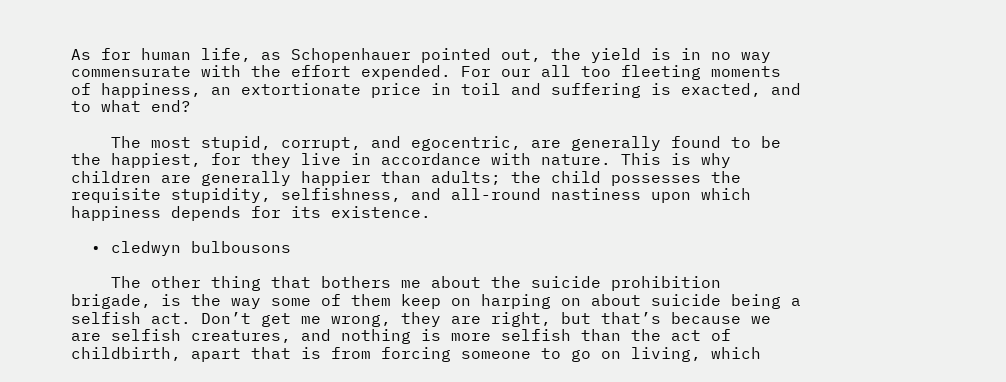As for human life, as Schopenhauer pointed out, the yield is in no way commensurate with the effort expended. For our all too fleeting moments of happiness, an extortionate price in toil and suffering is exacted, and to what end?

    The most stupid, corrupt, and egocentric, are generally found to be the happiest, for they live in accordance with nature. This is why children are generally happier than adults; the child possesses the requisite stupidity, selfishness, and all-round nastiness upon which happiness depends for its existence.

  • cledwyn bulbousons

    The other thing that bothers me about the suicide prohibition brigade, is the way some of them keep on harping on about suicide being a selfish act. Don’t get me wrong, they are right, but that’s because we are selfish creatures, and nothing is more selfish than the act of childbirth, apart that is from forcing someone to go on living, which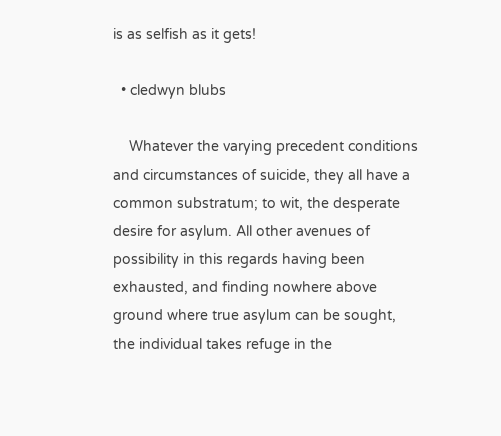is as selfish as it gets!

  • cledwyn blubs

    Whatever the varying precedent conditions and circumstances of suicide, they all have a common substratum; to wit, the desperate desire for asylum. All other avenues of possibility in this regards having been exhausted, and finding nowhere above ground where true asylum can be sought, the individual takes refuge in the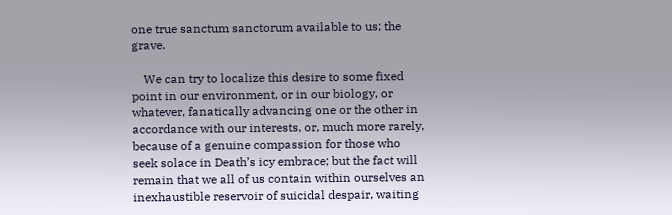one true sanctum sanctorum available to us; the grave.

    We can try to localize this desire to some fixed point in our environment, or in our biology, or whatever, fanatically advancing one or the other in accordance with our interests, or, much more rarely, because of a genuine compassion for those who seek solace in Death’s icy embrace; but the fact will remain that we all of us contain within ourselves an inexhaustible reservoir of suicidal despair, waiting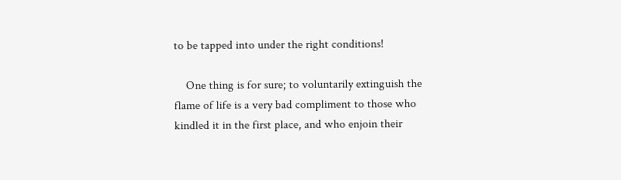to be tapped into under the right conditions!

    One thing is for sure; to voluntarily extinguish the flame of life is a very bad compliment to those who kindled it in the first place, and who enjoin their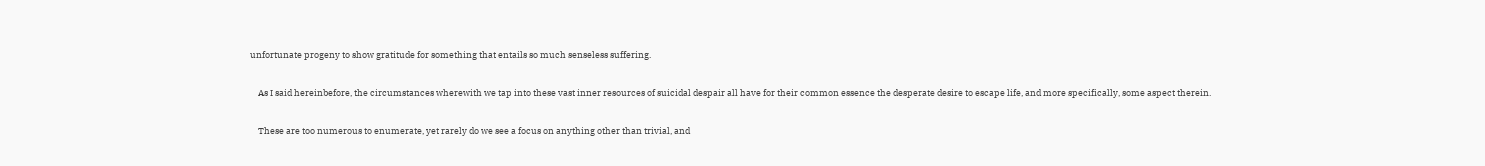unfortunate progeny to show gratitude for something that entails so much senseless suffering.

    As I said hereinbefore, the circumstances wherewith we tap into these vast inner resources of suicidal despair all have for their common essence the desperate desire to escape life, and more specifically, some aspect therein.

    These are too numerous to enumerate, yet rarely do we see a focus on anything other than trivial, and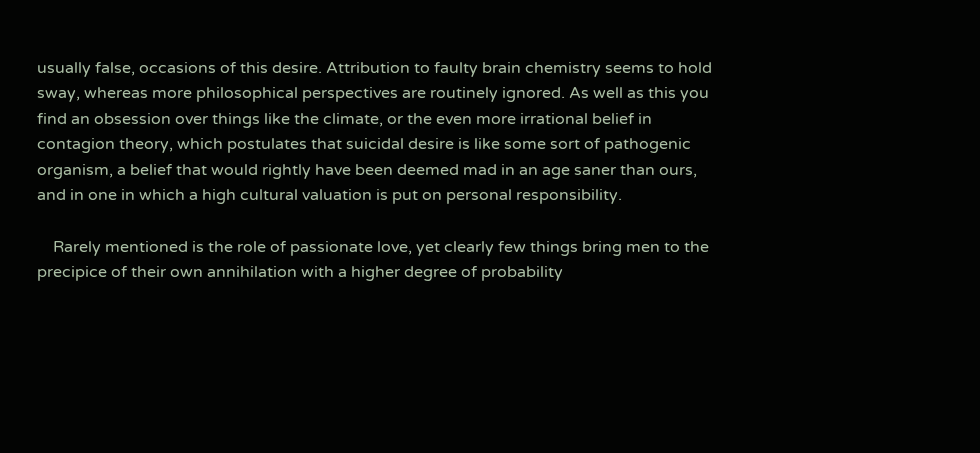usually false, occasions of this desire. Attribution to faulty brain chemistry seems to hold sway, whereas more philosophical perspectives are routinely ignored. As well as this you find an obsession over things like the climate, or the even more irrational belief in contagion theory, which postulates that suicidal desire is like some sort of pathogenic organism, a belief that would rightly have been deemed mad in an age saner than ours, and in one in which a high cultural valuation is put on personal responsibility.

    Rarely mentioned is the role of passionate love, yet clearly few things bring men to the precipice of their own annihilation with a higher degree of probability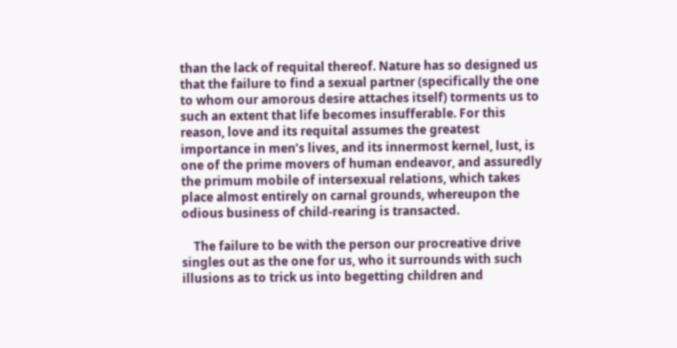than the lack of requital thereof. Nature has so designed us that the failure to find a sexual partner (specifically the one to whom our amorous desire attaches itself) torments us to such an extent that life becomes insufferable. For this reason, love and its requital assumes the greatest importance in men’s lives, and its innermost kernel, lust, is one of the prime movers of human endeavor, and assuredly the primum mobile of intersexual relations, which takes place almost entirely on carnal grounds, whereupon the odious business of child-rearing is transacted.

    The failure to be with the person our procreative drive singles out as the one for us, who it surrounds with such illusions as to trick us into begetting children and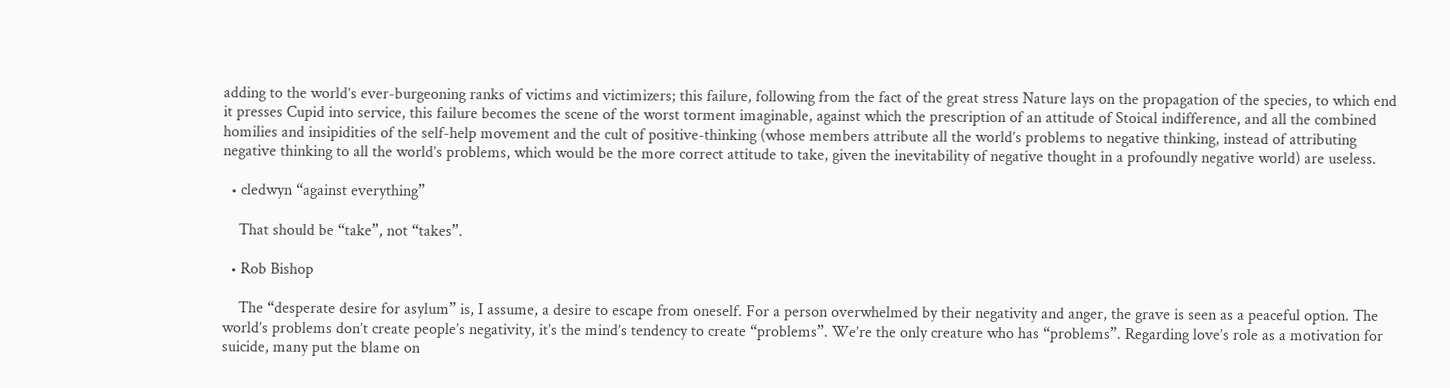adding to the world’s ever-burgeoning ranks of victims and victimizers; this failure, following from the fact of the great stress Nature lays on the propagation of the species, to which end it presses Cupid into service, this failure becomes the scene of the worst torment imaginable, against which the prescription of an attitude of Stoical indifference, and all the combined homilies and insipidities of the self-help movement and the cult of positive-thinking (whose members attribute all the world’s problems to negative thinking, instead of attributing negative thinking to all the world’s problems, which would be the more correct attitude to take, given the inevitability of negative thought in a profoundly negative world) are useless.

  • cledwyn “against everything”

    That should be “take”, not “takes”.

  • Rob Bishop

    The “desperate desire for asylum” is, I assume, a desire to escape from oneself. For a person overwhelmed by their negativity and anger, the grave is seen as a peaceful option. The world’s problems don’t create people’s negativity, it’s the mind’s tendency to create “problems”. We’re the only creature who has “problems”. Regarding love’s role as a motivation for suicide, many put the blame on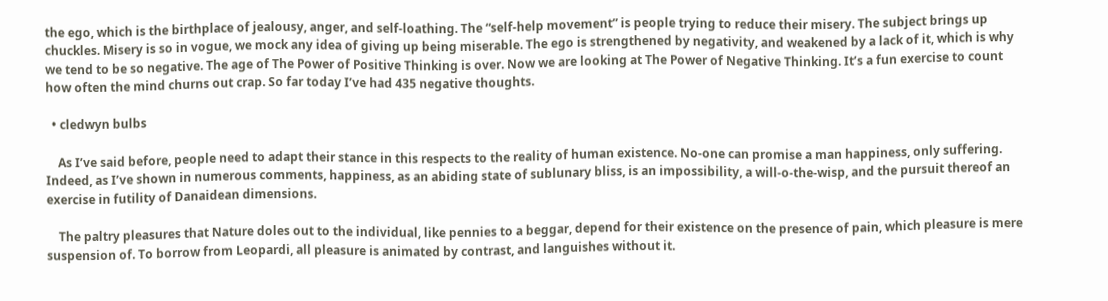the ego, which is the birthplace of jealousy, anger, and self-loathing. The “self-help movement” is people trying to reduce their misery. The subject brings up chuckles. Misery is so in vogue, we mock any idea of giving up being miserable. The ego is strengthened by negativity, and weakened by a lack of it, which is why we tend to be so negative. The age of The Power of Positive Thinking is over. Now we are looking at The Power of Negative Thinking. It’s a fun exercise to count how often the mind churns out crap. So far today I’ve had 435 negative thoughts.

  • cledwyn bulbs

    As I’ve said before, people need to adapt their stance in this respects to the reality of human existence. No-one can promise a man happiness, only suffering. Indeed, as I’ve shown in numerous comments, happiness, as an abiding state of sublunary bliss, is an impossibility, a will-o-the-wisp, and the pursuit thereof an exercise in futility of Danaidean dimensions.

    The paltry pleasures that Nature doles out to the individual, like pennies to a beggar, depend for their existence on the presence of pain, which pleasure is mere suspension of. To borrow from Leopardi, all pleasure is animated by contrast, and languishes without it.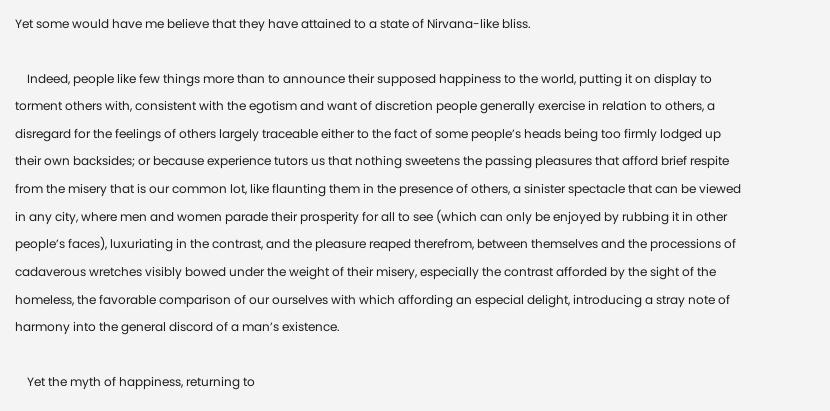Yet some would have me believe that they have attained to a state of Nirvana-like bliss.

    Indeed, people like few things more than to announce their supposed happiness to the world, putting it on display to torment others with, consistent with the egotism and want of discretion people generally exercise in relation to others, a disregard for the feelings of others largely traceable either to the fact of some people’s heads being too firmly lodged up their own backsides; or because experience tutors us that nothing sweetens the passing pleasures that afford brief respite from the misery that is our common lot, like flaunting them in the presence of others, a sinister spectacle that can be viewed in any city, where men and women parade their prosperity for all to see (which can only be enjoyed by rubbing it in other people’s faces), luxuriating in the contrast, and the pleasure reaped therefrom, between themselves and the processions of cadaverous wretches visibly bowed under the weight of their misery, especially the contrast afforded by the sight of the homeless, the favorable comparison of our ourselves with which affording an especial delight, introducing a stray note of harmony into the general discord of a man’s existence.

    Yet the myth of happiness, returning to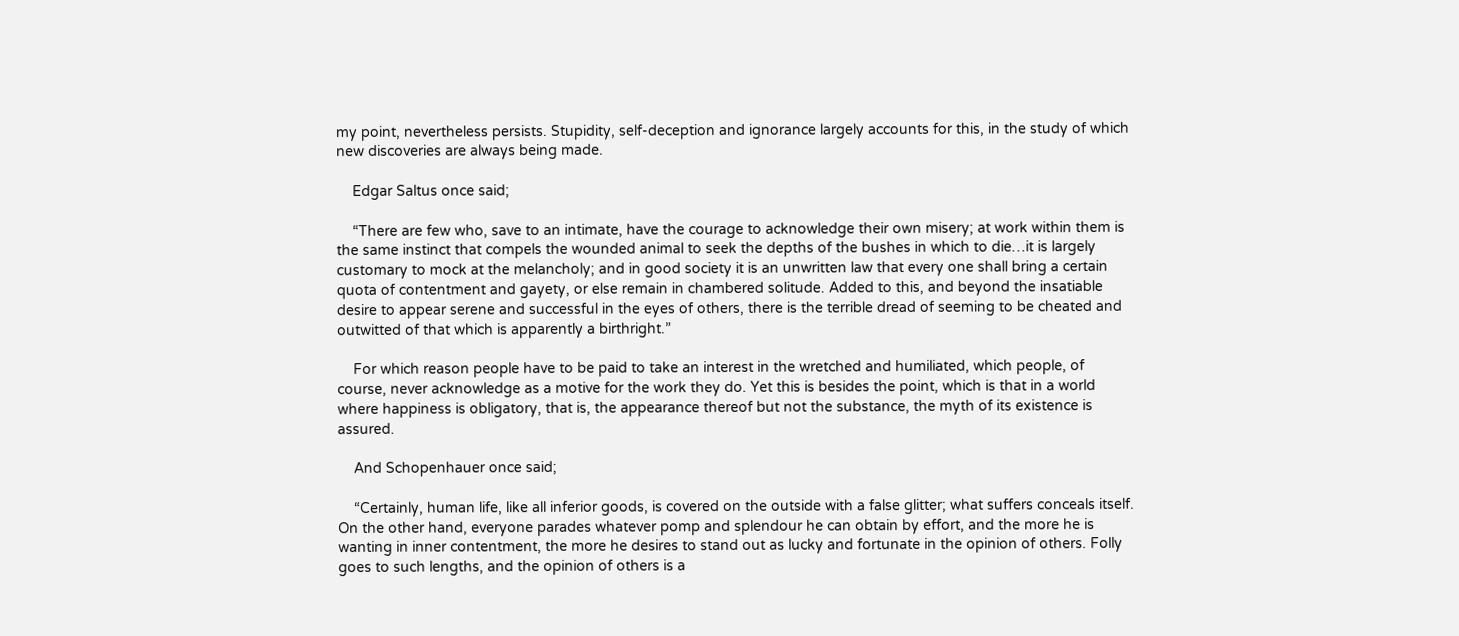my point, nevertheless persists. Stupidity, self-deception and ignorance largely accounts for this, in the study of which new discoveries are always being made.

    Edgar Saltus once said;

    “There are few who, save to an intimate, have the courage to acknowledge their own misery; at work within them is the same instinct that compels the wounded animal to seek the depths of the bushes in which to die…it is largely customary to mock at the melancholy; and in good society it is an unwritten law that every one shall bring a certain quota of contentment and gayety, or else remain in chambered solitude. Added to this, and beyond the insatiable desire to appear serene and successful in the eyes of others, there is the terrible dread of seeming to be cheated and outwitted of that which is apparently a birthright.”

    For which reason people have to be paid to take an interest in the wretched and humiliated, which people, of course, never acknowledge as a motive for the work they do. Yet this is besides the point, which is that in a world where happiness is obligatory, that is, the appearance thereof but not the substance, the myth of its existence is assured.

    And Schopenhauer once said;

    “Certainly, human life, like all inferior goods, is covered on the outside with a false glitter; what suffers conceals itself. On the other hand, everyone parades whatever pomp and splendour he can obtain by effort, and the more he is wanting in inner contentment, the more he desires to stand out as lucky and fortunate in the opinion of others. Folly goes to such lengths, and the opinion of others is a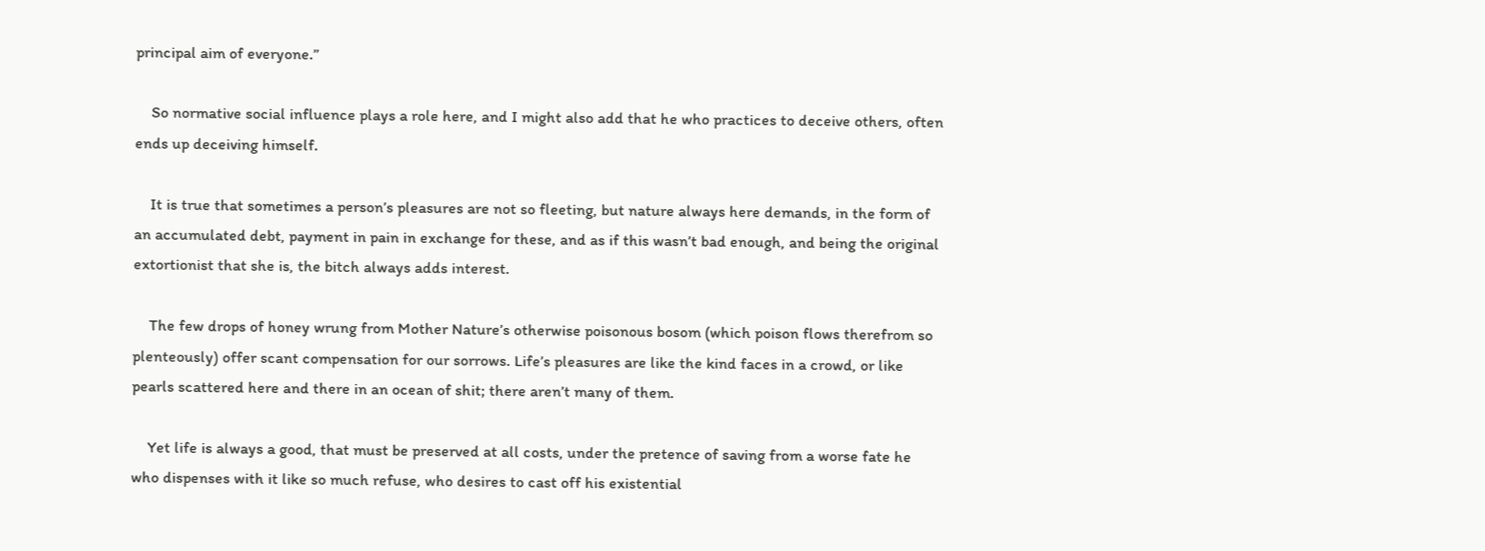principal aim of everyone.”

    So normative social influence plays a role here, and I might also add that he who practices to deceive others, often ends up deceiving himself.

    It is true that sometimes a person’s pleasures are not so fleeting, but nature always here demands, in the form of an accumulated debt, payment in pain in exchange for these, and as if this wasn’t bad enough, and being the original extortionist that she is, the bitch always adds interest.

    The few drops of honey wrung from Mother Nature’s otherwise poisonous bosom (which poison flows therefrom so plenteously) offer scant compensation for our sorrows. Life’s pleasures are like the kind faces in a crowd, or like pearls scattered here and there in an ocean of shit; there aren’t many of them.

    Yet life is always a good, that must be preserved at all costs, under the pretence of saving from a worse fate he who dispenses with it like so much refuse, who desires to cast off his existential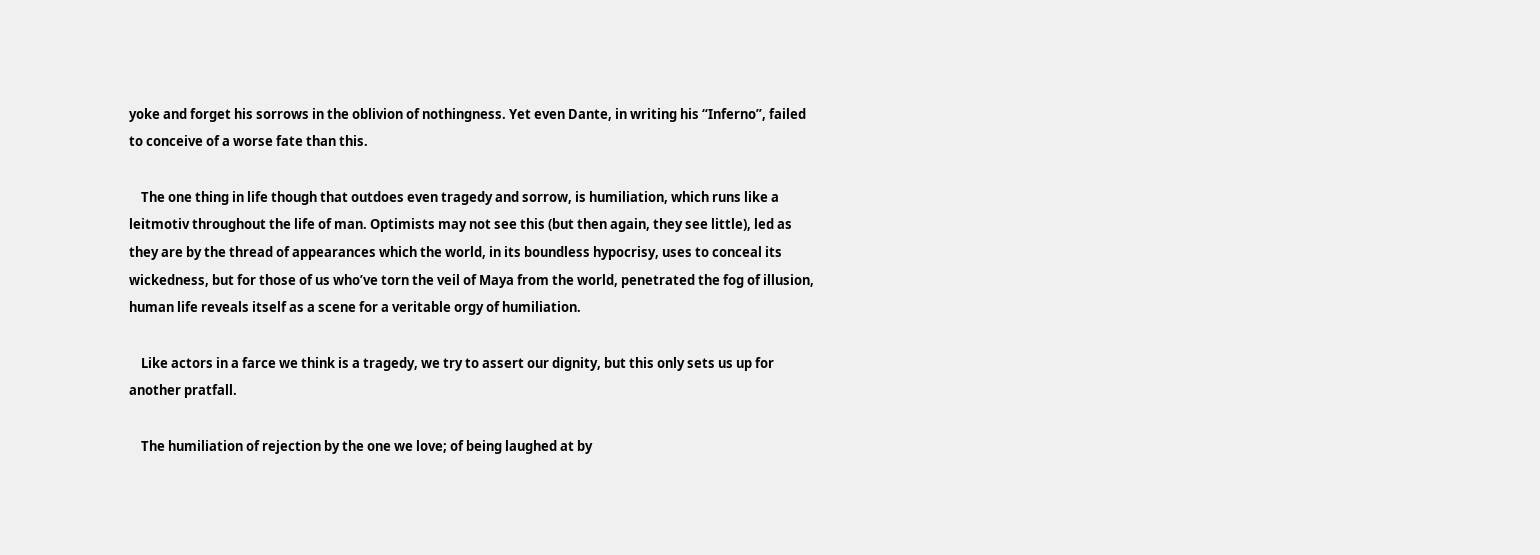yoke and forget his sorrows in the oblivion of nothingness. Yet even Dante, in writing his “Inferno”, failed to conceive of a worse fate than this.

    The one thing in life though that outdoes even tragedy and sorrow, is humiliation, which runs like a leitmotiv throughout the life of man. Optimists may not see this (but then again, they see little), led as they are by the thread of appearances which the world, in its boundless hypocrisy, uses to conceal its wickedness, but for those of us who’ve torn the veil of Maya from the world, penetrated the fog of illusion, human life reveals itself as a scene for a veritable orgy of humiliation.

    Like actors in a farce we think is a tragedy, we try to assert our dignity, but this only sets us up for another pratfall.

    The humiliation of rejection by the one we love; of being laughed at by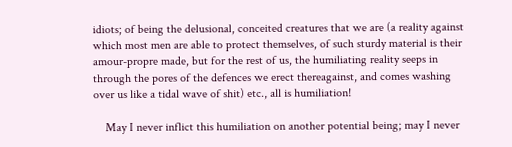idiots; of being the delusional, conceited creatures that we are (a reality against which most men are able to protect themselves, of such sturdy material is their amour-propre made, but for the rest of us, the humiliating reality seeps in through the pores of the defences we erect thereagainst, and comes washing over us like a tidal wave of shit) etc., all is humiliation!

    May I never inflict this humiliation on another potential being; may I never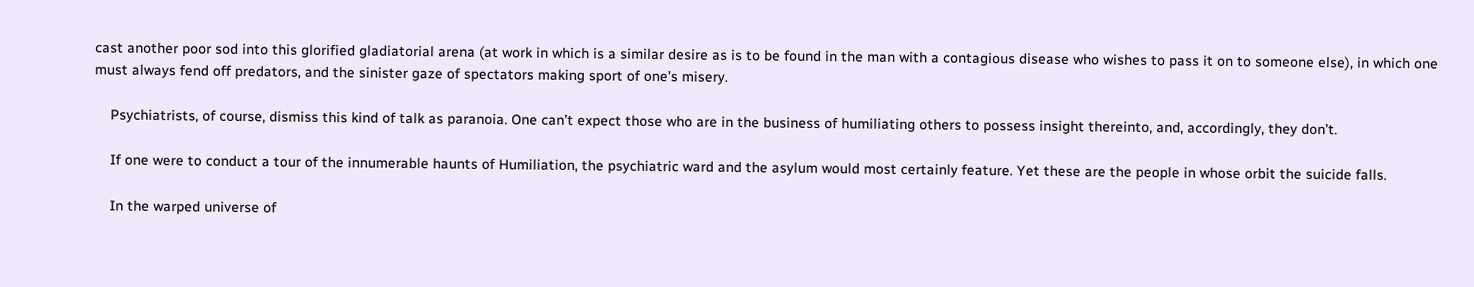cast another poor sod into this glorified gladiatorial arena (at work in which is a similar desire as is to be found in the man with a contagious disease who wishes to pass it on to someone else), in which one must always fend off predators, and the sinister gaze of spectators making sport of one’s misery.

    Psychiatrists, of course, dismiss this kind of talk as paranoia. One can’t expect those who are in the business of humiliating others to possess insight thereinto, and, accordingly, they don’t.

    If one were to conduct a tour of the innumerable haunts of Humiliation, the psychiatric ward and the asylum would most certainly feature. Yet these are the people in whose orbit the suicide falls.

    In the warped universe of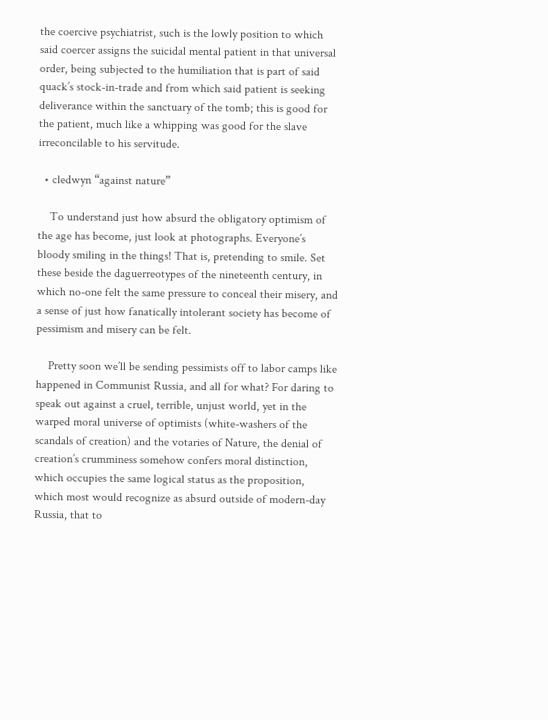the coercive psychiatrist, such is the lowly position to which said coercer assigns the suicidal mental patient in that universal order, being subjected to the humiliation that is part of said quack’s stock-in-trade and from which said patient is seeking deliverance within the sanctuary of the tomb; this is good for the patient, much like a whipping was good for the slave irreconcilable to his servitude.

  • cledwyn “against nature”

    To understand just how absurd the obligatory optimism of the age has become, just look at photographs. Everyone’s bloody smiling in the things! That is, pretending to smile. Set these beside the daguerreotypes of the nineteenth century, in which no-one felt the same pressure to conceal their misery, and a sense of just how fanatically intolerant society has become of pessimism and misery can be felt.

    Pretty soon we’ll be sending pessimists off to labor camps like happened in Communist Russia, and all for what? For daring to speak out against a cruel, terrible, unjust world, yet in the warped moral universe of optimists (white-washers of the scandals of creation) and the votaries of Nature, the denial of creation’s crumminess somehow confers moral distinction, which occupies the same logical status as the proposition, which most would recognize as absurd outside of modern-day Russia, that to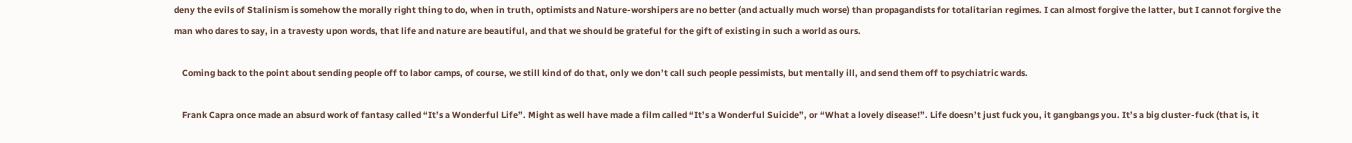deny the evils of Stalinism is somehow the morally right thing to do, when in truth, optimists and Nature-worshipers are no better (and actually much worse) than propagandists for totalitarian regimes. I can almost forgive the latter, but I cannot forgive the man who dares to say, in a travesty upon words, that life and nature are beautiful, and that we should be grateful for the gift of existing in such a world as ours.

    Coming back to the point about sending people off to labor camps, of course, we still kind of do that, only we don’t call such people pessimists, but mentally ill, and send them off to psychiatric wards.

    Frank Capra once made an absurd work of fantasy called “It’s a Wonderful Life”. Might as well have made a film called “It’s a Wonderful Suicide”, or “What a lovely disease!”. Life doesn’t just fuck you, it gangbangs you. It’s a big cluster-fuck (that is, it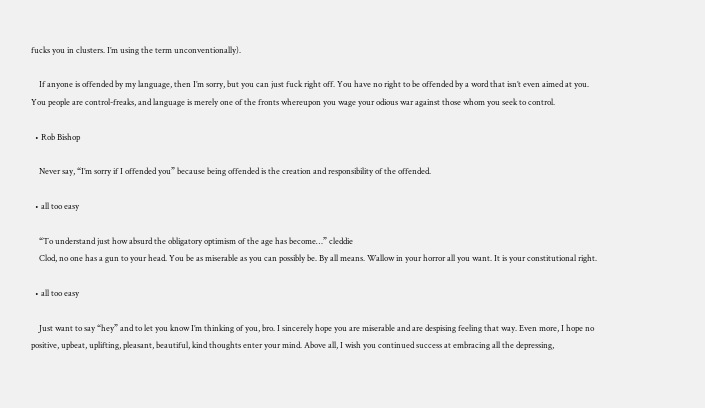fucks you in clusters. I’m using the term unconventionally).

    If anyone is offended by my language, then I’m sorry, but you can just fuck right off. You have no right to be offended by a word that isn’t even aimed at you. You people are control-freaks, and language is merely one of the fronts whereupon you wage your odious war against those whom you seek to control.

  • Rob Bishop

    Never say, “I’m sorry if I offended you” because being offended is the creation and responsibility of the offended.

  • all too easy

    “To understand just how absurd the obligatory optimism of the age has become…” cleddie
    Clod, no one has a gun to your head. You be as miserable as you can possibly be. By all means. Wallow in your horror all you want. It is your constitutional right.

  • all too easy

    Just want to say “hey” and to let you know I’m thinking of you, bro. I sincerely hope you are miserable and are despising feeling that way. Even more, I hope no positive, upbeat, uplifting, pleasant, beautiful, kind thoughts enter your mind. Above all, I wish you continued success at embracing all the depressing,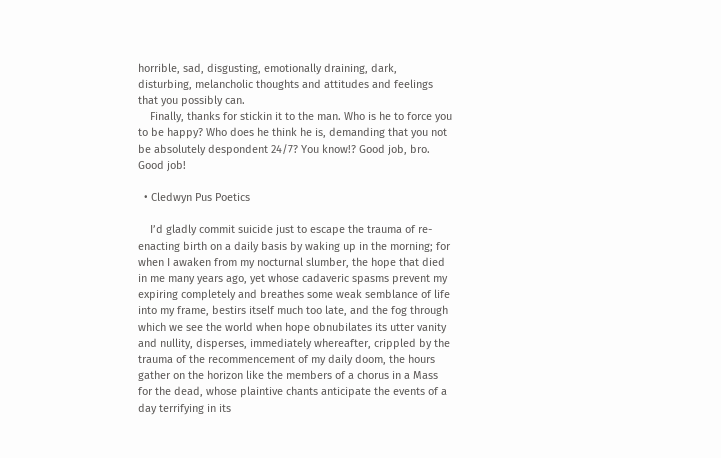horrible, sad, disgusting, emotionally draining, dark, disturbing, melancholic thoughts and attitudes and feelings that you possibly can.
    Finally, thanks for stickin it to the man. Who is he to force you to be happy? Who does he think he is, demanding that you not be absolutely despondent 24/7? You know!? Good job, bro. Good job!

  • Cledwyn Pus Poetics

    I’d gladly commit suicide just to escape the trauma of re-enacting birth on a daily basis by waking up in the morning; for when I awaken from my nocturnal slumber, the hope that died in me many years ago, yet whose cadaveric spasms prevent my expiring completely and breathes some weak semblance of life into my frame, bestirs itself much too late, and the fog through which we see the world when hope obnubilates its utter vanity and nullity, disperses, immediately whereafter, crippled by the trauma of the recommencement of my daily doom, the hours gather on the horizon like the members of a chorus in a Mass for the dead, whose plaintive chants anticipate the events of a day terrifying in its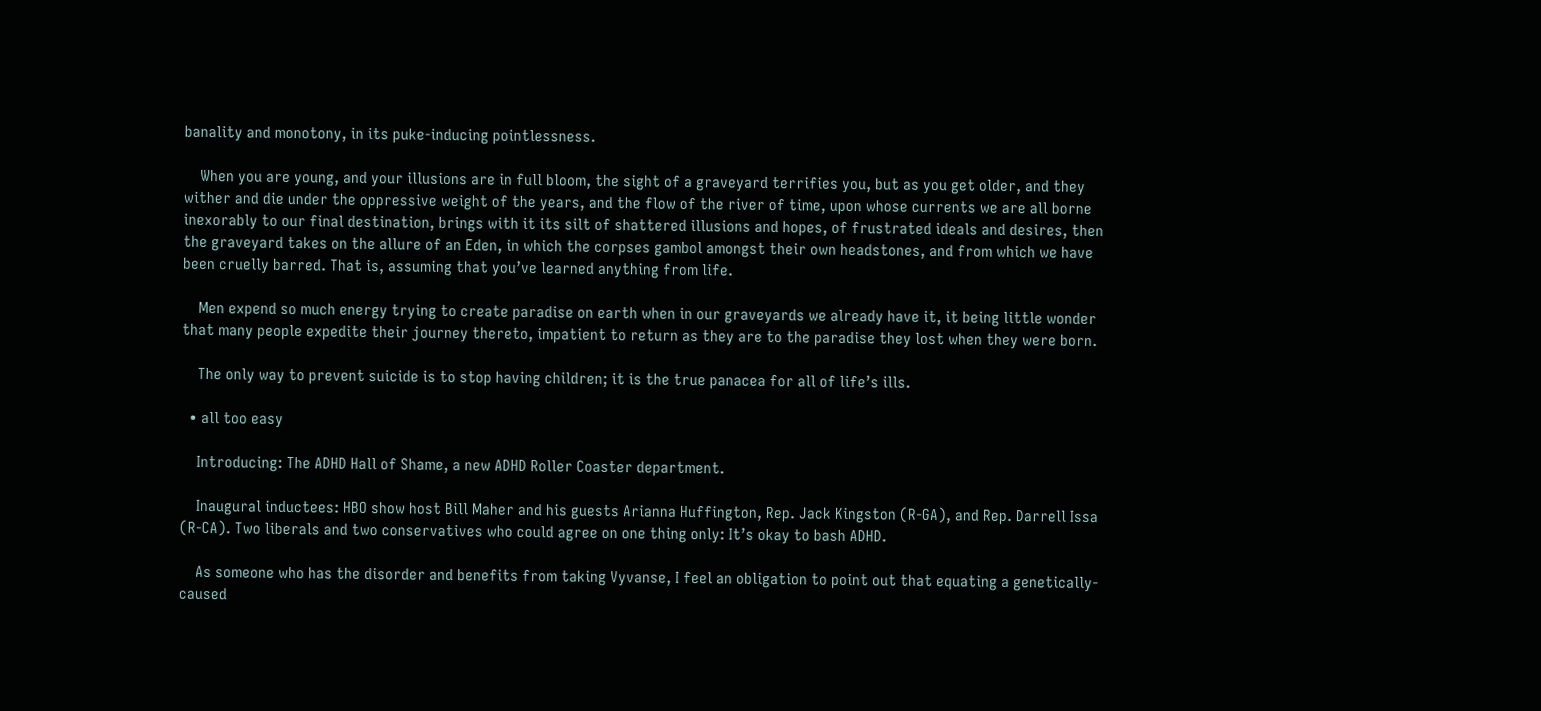banality and monotony, in its puke-inducing pointlessness.

    When you are young, and your illusions are in full bloom, the sight of a graveyard terrifies you, but as you get older, and they wither and die under the oppressive weight of the years, and the flow of the river of time, upon whose currents we are all borne inexorably to our final destination, brings with it its silt of shattered illusions and hopes, of frustrated ideals and desires, then the graveyard takes on the allure of an Eden, in which the corpses gambol amongst their own headstones, and from which we have been cruelly barred. That is, assuming that you’ve learned anything from life.

    Men expend so much energy trying to create paradise on earth when in our graveyards we already have it, it being little wonder that many people expedite their journey thereto, impatient to return as they are to the paradise they lost when they were born.

    The only way to prevent suicide is to stop having children; it is the true panacea for all of life’s ills.

  • all too easy

    Introducing: The ADHD Hall of Shame, a new ADHD Roller Coaster department.

    Inaugural inductees: HBO show host Bill Maher and his guests Arianna Huffington, Rep. Jack Kingston (R-GA), and Rep. Darrell Issa (R-CA). Two liberals and two conservatives who could agree on one thing only: It’s okay to bash ADHD.

    As someone who has the disorder and benefits from taking Vyvanse, I feel an obligation to point out that equating a genetically-caused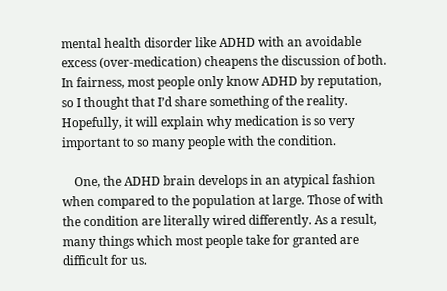mental health disorder like ADHD with an avoidable excess (over-medication) cheapens the discussion of both. In fairness, most people only know ADHD by reputation, so I thought that I’d share something of the reality. Hopefully, it will explain why medication is so very important to so many people with the condition.

    One, the ADHD brain develops in an atypical fashion when compared to the population at large. Those of with the condition are literally wired differently. As a result, many things which most people take for granted are difficult for us.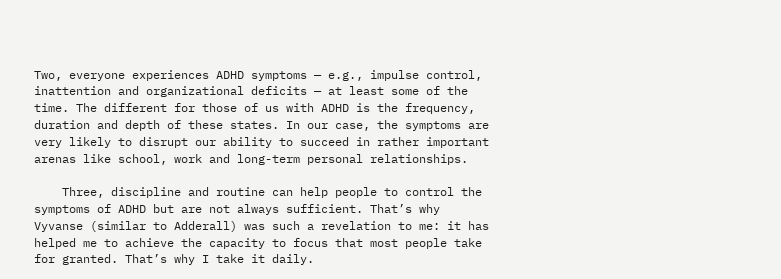Two, everyone experiences ADHD symptoms — e.g., impulse control, inattention and organizational deficits — at least some of the time. The different for those of us with ADHD is the frequency, duration and depth of these states. In our case, the symptoms are very likely to disrupt our ability to succeed in rather important arenas like school, work and long-term personal relationships.

    Three, discipline and routine can help people to control the symptoms of ADHD but are not always sufficient. That’s why Vyvanse (similar to Adderall) was such a revelation to me: it has helped me to achieve the capacity to focus that most people take for granted. That’s why I take it daily.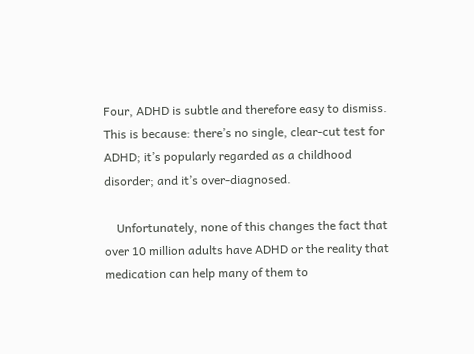Four, ADHD is subtle and therefore easy to dismiss. This is because: there’s no single, clear-cut test for ADHD; it’s popularly regarded as a childhood disorder; and it’s over-diagnosed.

    Unfortunately, none of this changes the fact that over 10 million adults have ADHD or the reality that medication can help many of them to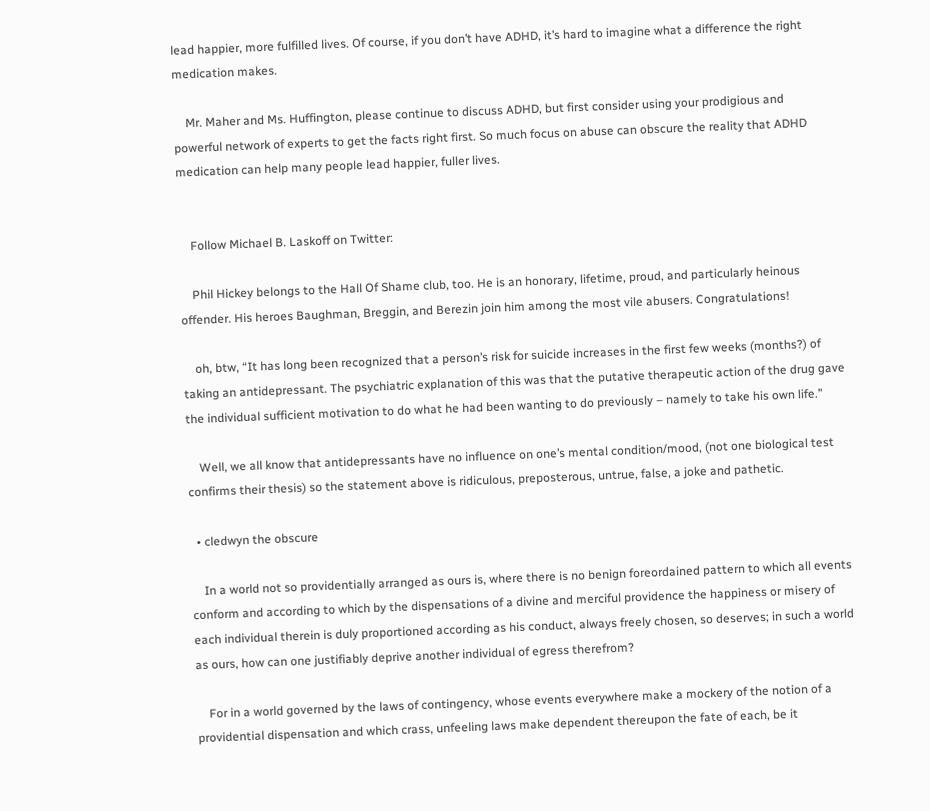lead happier, more fulfilled lives. Of course, if you don’t have ADHD, it’s hard to imagine what a difference the right medication makes.

    Mr. Maher and Ms. Huffington, please continue to discuss ADHD, but first consider using your prodigious and powerful network of experts to get the facts right first. So much focus on abuse can obscure the reality that ADHD medication can help many people lead happier, fuller lives.


    Follow Michael B. Laskoff on Twitter:

    Phil Hickey belongs to the Hall Of Shame club, too. He is an honorary, lifetime, proud, and particularly heinous offender. His heroes Baughman, Breggin, and Berezin join him among the most vile abusers. Congratulations!

    oh, btw, “It has long been recognized that a person’s risk for suicide increases in the first few weeks (months?) of taking an antidepressant. The psychiatric explanation of this was that the putative therapeutic action of the drug gave the individual sufficient motivation to do what he had been wanting to do previously – namely to take his own life.”

    Well, we all know that antidepressants have no influence on one’s mental condition/mood, (not one biological test confirms their thesis) so the statement above is ridiculous, preposterous, untrue, false, a joke and pathetic.

  • cledwyn the obscure

    In a world not so providentially arranged as ours is, where there is no benign foreordained pattern to which all events conform and according to which by the dispensations of a divine and merciful providence the happiness or misery of each individual therein is duly proportioned according as his conduct, always freely chosen, so deserves; in such a world as ours, how can one justifiably deprive another individual of egress therefrom?

    For in a world governed by the laws of contingency, whose events everywhere make a mockery of the notion of a providential dispensation and which crass, unfeeling laws make dependent thereupon the fate of each, be it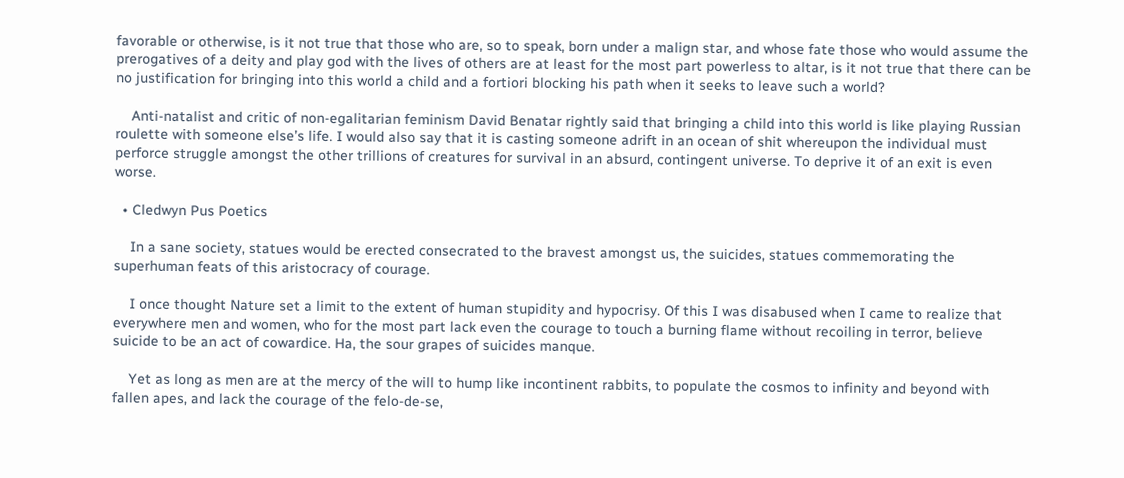favorable or otherwise, is it not true that those who are, so to speak, born under a malign star, and whose fate those who would assume the prerogatives of a deity and play god with the lives of others are at least for the most part powerless to altar, is it not true that there can be no justification for bringing into this world a child and a fortiori blocking his path when it seeks to leave such a world?

    Anti-natalist and critic of non-egalitarian feminism David Benatar rightly said that bringing a child into this world is like playing Russian roulette with someone else’s life. I would also say that it is casting someone adrift in an ocean of shit whereupon the individual must perforce struggle amongst the other trillions of creatures for survival in an absurd, contingent universe. To deprive it of an exit is even worse.

  • Cledwyn Pus Poetics

    In a sane society, statues would be erected consecrated to the bravest amongst us, the suicides, statues commemorating the superhuman feats of this aristocracy of courage.

    I once thought Nature set a limit to the extent of human stupidity and hypocrisy. Of this I was disabused when I came to realize that everywhere men and women, who for the most part lack even the courage to touch a burning flame without recoiling in terror, believe suicide to be an act of cowardice. Ha, the sour grapes of suicides manque.

    Yet as long as men are at the mercy of the will to hump like incontinent rabbits, to populate the cosmos to infinity and beyond with fallen apes, and lack the courage of the felo-de-se,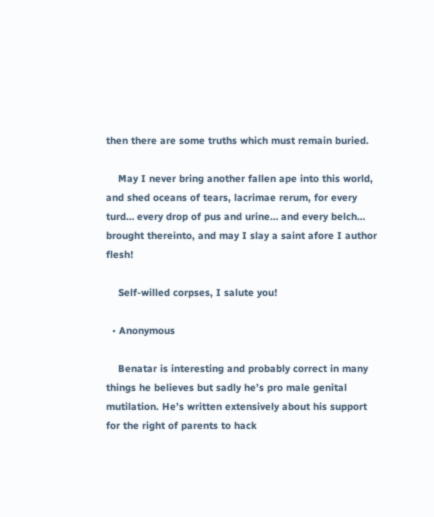then there are some truths which must remain buried.

    May I never bring another fallen ape into this world, and shed oceans of tears, lacrimae rerum, for every turd… every drop of pus and urine… and every belch… brought thereinto, and may I slay a saint afore I author flesh!

    Self-willed corpses, I salute you!

  • Anonymous

    Benatar is interesting and probably correct in many things he believes but sadly he’s pro male genital mutilation. He’s written extensively about his support for the right of parents to hack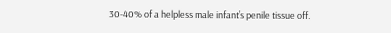30-40% of a helpless male infant’s penile tissue off.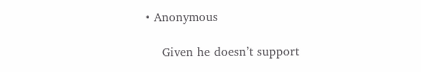• Anonymous

    Given he doesn’t support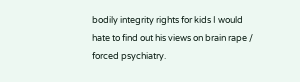bodily integrity rights for kids I would hate to find out his views on brain rape / forced psychiatry.